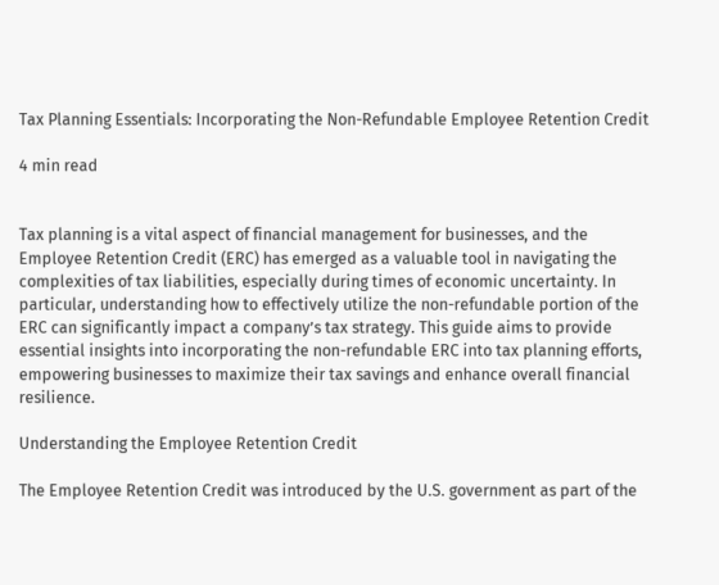Tax Planning Essentials: Incorporating the Non-Refundable Employee Retention Credit

4 min read


Tax planning is a vital aspect of financial management for businesses, and the Employee Retention Credit (ERC) has emerged as a valuable tool in navigating the complexities of tax liabilities, especially during times of economic uncertainty. In particular, understanding how to effectively utilize the non-refundable portion of the ERC can significantly impact a company’s tax strategy. This guide aims to provide essential insights into incorporating the non-refundable ERC into tax planning efforts, empowering businesses to maximize their tax savings and enhance overall financial resilience.

Understanding the Employee Retention Credit

The Employee Retention Credit was introduced by the U.S. government as part of the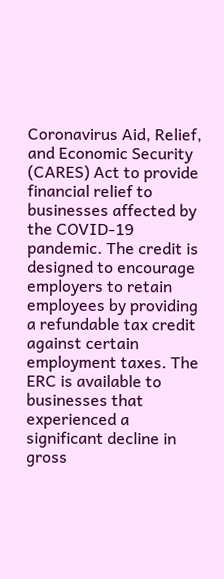Coronavirus Aid, Relief, and Economic Security (CARES) Act to provide financial relief to businesses affected by the COVID-19 pandemic. The credit is designed to encourage employers to retain employees by providing a refundable tax credit against certain employment taxes. The ERC is available to businesses that experienced a significant decline in gross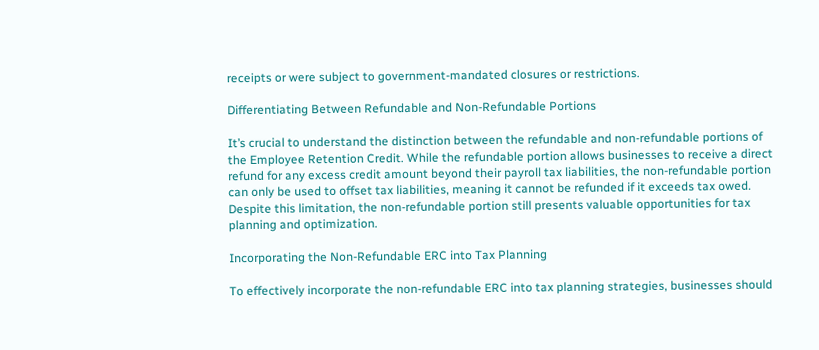receipts or were subject to government-mandated closures or restrictions.

Differentiating Between Refundable and Non-Refundable Portions

It’s crucial to understand the distinction between the refundable and non-refundable portions of the Employee Retention Credit. While the refundable portion allows businesses to receive a direct refund for any excess credit amount beyond their payroll tax liabilities, the non-refundable portion can only be used to offset tax liabilities, meaning it cannot be refunded if it exceeds tax owed. Despite this limitation, the non-refundable portion still presents valuable opportunities for tax planning and optimization.

Incorporating the Non-Refundable ERC into Tax Planning

To effectively incorporate the non-refundable ERC into tax planning strategies, businesses should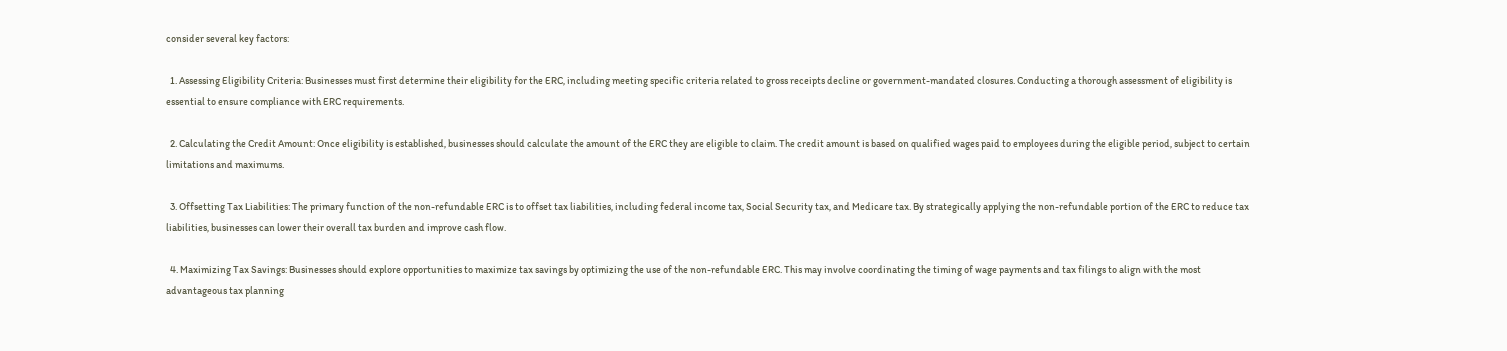consider several key factors:

  1. Assessing Eligibility Criteria: Businesses must first determine their eligibility for the ERC, including meeting specific criteria related to gross receipts decline or government-mandated closures. Conducting a thorough assessment of eligibility is essential to ensure compliance with ERC requirements.

  2. Calculating the Credit Amount: Once eligibility is established, businesses should calculate the amount of the ERC they are eligible to claim. The credit amount is based on qualified wages paid to employees during the eligible period, subject to certain limitations and maximums.

  3. Offsetting Tax Liabilities: The primary function of the non-refundable ERC is to offset tax liabilities, including federal income tax, Social Security tax, and Medicare tax. By strategically applying the non-refundable portion of the ERC to reduce tax liabilities, businesses can lower their overall tax burden and improve cash flow.

  4. Maximizing Tax Savings: Businesses should explore opportunities to maximize tax savings by optimizing the use of the non-refundable ERC. This may involve coordinating the timing of wage payments and tax filings to align with the most advantageous tax planning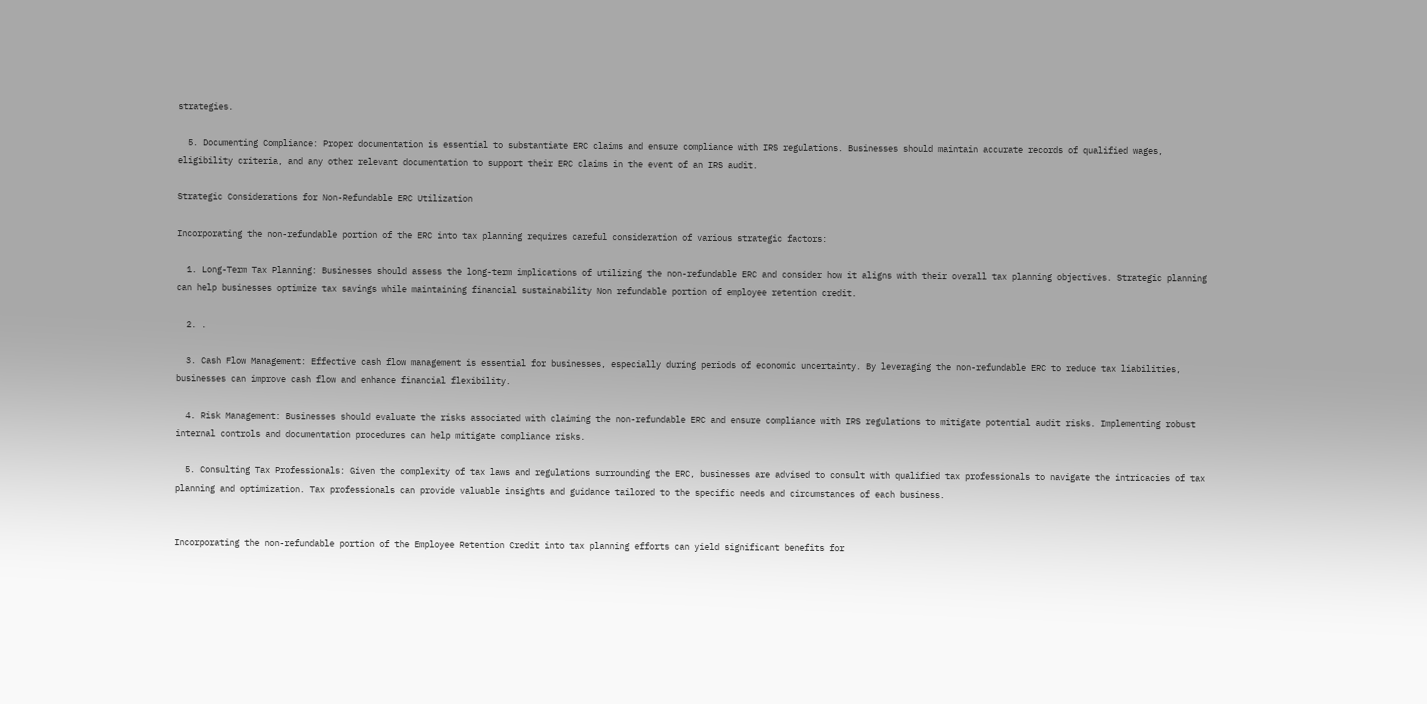strategies.

  5. Documenting Compliance: Proper documentation is essential to substantiate ERC claims and ensure compliance with IRS regulations. Businesses should maintain accurate records of qualified wages, eligibility criteria, and any other relevant documentation to support their ERC claims in the event of an IRS audit.

Strategic Considerations for Non-Refundable ERC Utilization

Incorporating the non-refundable portion of the ERC into tax planning requires careful consideration of various strategic factors:

  1. Long-Term Tax Planning: Businesses should assess the long-term implications of utilizing the non-refundable ERC and consider how it aligns with their overall tax planning objectives. Strategic planning can help businesses optimize tax savings while maintaining financial sustainability Non refundable portion of employee retention credit.

  2. .

  3. Cash Flow Management: Effective cash flow management is essential for businesses, especially during periods of economic uncertainty. By leveraging the non-refundable ERC to reduce tax liabilities, businesses can improve cash flow and enhance financial flexibility.

  4. Risk Management: Businesses should evaluate the risks associated with claiming the non-refundable ERC and ensure compliance with IRS regulations to mitigate potential audit risks. Implementing robust internal controls and documentation procedures can help mitigate compliance risks.

  5. Consulting Tax Professionals: Given the complexity of tax laws and regulations surrounding the ERC, businesses are advised to consult with qualified tax professionals to navigate the intricacies of tax planning and optimization. Tax professionals can provide valuable insights and guidance tailored to the specific needs and circumstances of each business.


Incorporating the non-refundable portion of the Employee Retention Credit into tax planning efforts can yield significant benefits for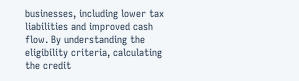businesses, including lower tax liabilities and improved cash flow. By understanding the eligibility criteria, calculating the credit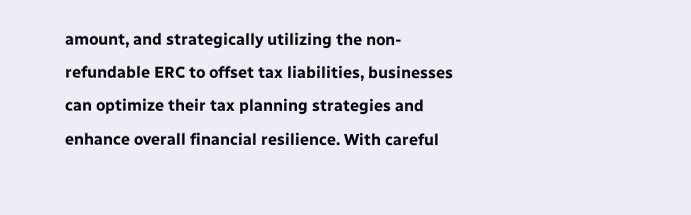amount, and strategically utilizing the non-refundable ERC to offset tax liabilities, businesses can optimize their tax planning strategies and enhance overall financial resilience. With careful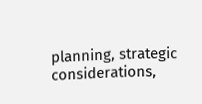planning, strategic considerations,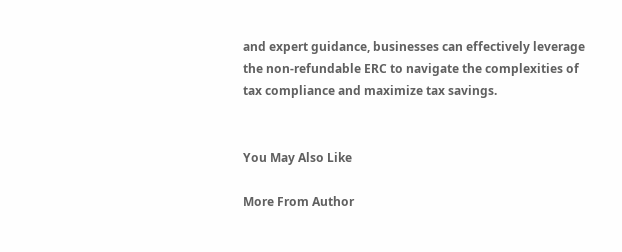and expert guidance, businesses can effectively leverage the non-refundable ERC to navigate the complexities of tax compliance and maximize tax savings.


You May Also Like

More From Author